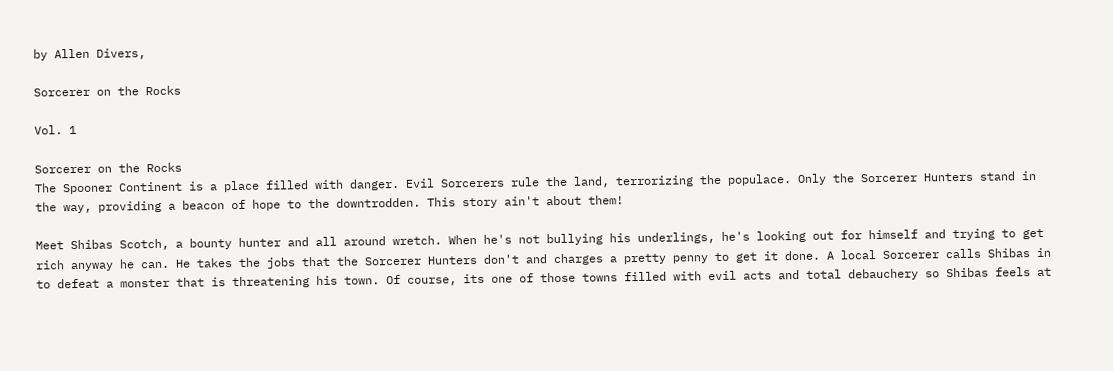by Allen Divers,

Sorcerer on the Rocks

Vol. 1

Sorcerer on the Rocks
The Spooner Continent is a place filled with danger. Evil Sorcerers rule the land, terrorizing the populace. Only the Sorcerer Hunters stand in the way, providing a beacon of hope to the downtrodden. This story ain't about them!

Meet Shibas Scotch, a bounty hunter and all around wretch. When he's not bullying his underlings, he's looking out for himself and trying to get rich anyway he can. He takes the jobs that the Sorcerer Hunters don't and charges a pretty penny to get it done. A local Sorcerer calls Shibas in to defeat a monster that is threatening his town. Of course, its one of those towns filled with evil acts and total debauchery so Shibas feels at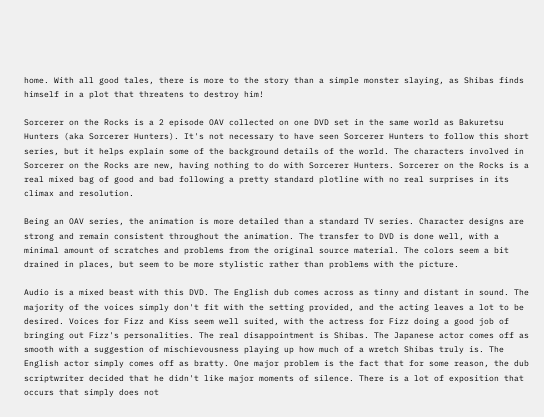home. With all good tales, there is more to the story than a simple monster slaying, as Shibas finds himself in a plot that threatens to destroy him!

Sorcerer on the Rocks is a 2 episode OAV collected on one DVD set in the same world as Bakuretsu Hunters (aka Sorcerer Hunters). It's not necessary to have seen Sorcerer Hunters to follow this short series, but it helps explain some of the background details of the world. The characters involved in Sorcerer on the Rocks are new, having nothing to do with Sorcerer Hunters. Sorcerer on the Rocks is a real mixed bag of good and bad following a pretty standard plotline with no real surprises in its climax and resolution.

Being an OAV series, the animation is more detailed than a standard TV series. Character designs are strong and remain consistent throughout the animation. The transfer to DVD is done well, with a minimal amount of scratches and problems from the original source material. The colors seem a bit drained in places, but seem to be more stylistic rather than problems with the picture.

Audio is a mixed beast with this DVD. The English dub comes across as tinny and distant in sound. The majority of the voices simply don't fit with the setting provided, and the acting leaves a lot to be desired. Voices for Fizz and Kiss seem well suited, with the actress for Fizz doing a good job of bringing out Fizz's personalities. The real disappointment is Shibas. The Japanese actor comes off as smooth with a suggestion of mischievousness playing up how much of a wretch Shibas truly is. The English actor simply comes off as bratty. One major problem is the fact that for some reason, the dub scriptwriter decided that he didn't like major moments of silence. There is a lot of exposition that occurs that simply does not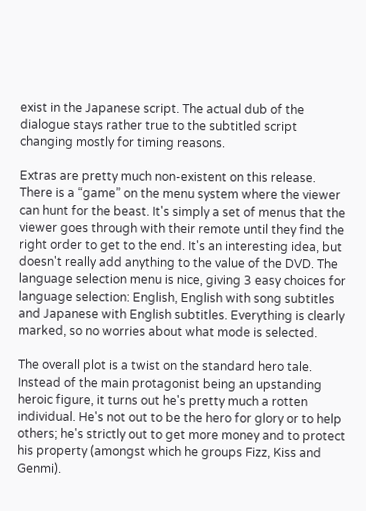exist in the Japanese script. The actual dub of the dialogue stays rather true to the subtitled script changing mostly for timing reasons.

Extras are pretty much non-existent on this release. There is a “game” on the menu system where the viewer can hunt for the beast. It's simply a set of menus that the viewer goes through with their remote until they find the right order to get to the end. It's an interesting idea, but doesn't really add anything to the value of the DVD. The language selection menu is nice, giving 3 easy choices for language selection: English, English with song subtitles and Japanese with English subtitles. Everything is clearly marked, so no worries about what mode is selected.

The overall plot is a twist on the standard hero tale. Instead of the main protagonist being an upstanding heroic figure, it turns out he's pretty much a rotten individual. He's not out to be the hero for glory or to help others; he's strictly out to get more money and to protect his property (amongst which he groups Fizz, Kiss and Genmi).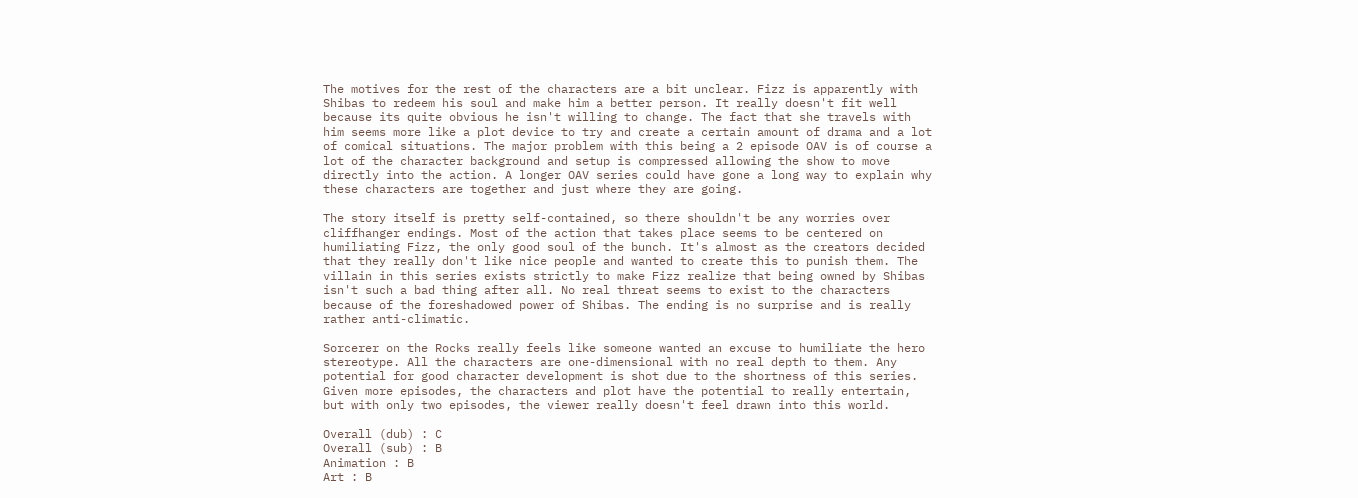The motives for the rest of the characters are a bit unclear. Fizz is apparently with Shibas to redeem his soul and make him a better person. It really doesn't fit well because its quite obvious he isn't willing to change. The fact that she travels with him seems more like a plot device to try and create a certain amount of drama and a lot of comical situations. The major problem with this being a 2 episode OAV is of course a lot of the character background and setup is compressed allowing the show to move directly into the action. A longer OAV series could have gone a long way to explain why these characters are together and just where they are going.

The story itself is pretty self-contained, so there shouldn't be any worries over cliffhanger endings. Most of the action that takes place seems to be centered on humiliating Fizz, the only good soul of the bunch. It's almost as the creators decided that they really don't like nice people and wanted to create this to punish them. The villain in this series exists strictly to make Fizz realize that being owned by Shibas isn't such a bad thing after all. No real threat seems to exist to the characters because of the foreshadowed power of Shibas. The ending is no surprise and is really rather anti-climatic.

Sorcerer on the Rocks really feels like someone wanted an excuse to humiliate the hero stereotype. All the characters are one-dimensional with no real depth to them. Any potential for good character development is shot due to the shortness of this series. Given more episodes, the characters and plot have the potential to really entertain, but with only two episodes, the viewer really doesn't feel drawn into this world.

Overall (dub) : C
Overall (sub) : B
Animation : B
Art : B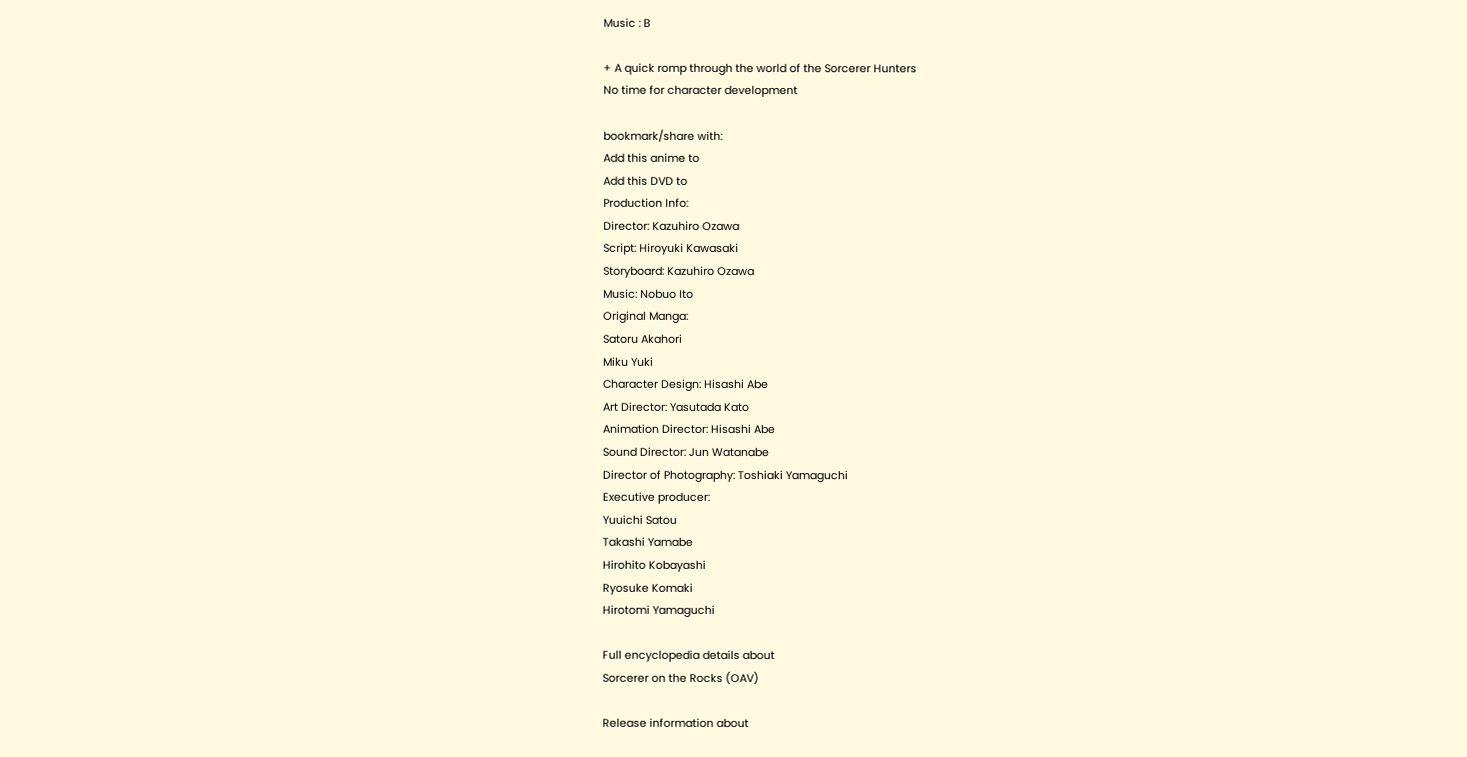Music : B

+ A quick romp through the world of the Sorcerer Hunters
No time for character development

bookmark/share with:
Add this anime to
Add this DVD to
Production Info:
Director: Kazuhiro Ozawa
Script: Hiroyuki Kawasaki
Storyboard: Kazuhiro Ozawa
Music: Nobuo Ito
Original Manga:
Satoru Akahori
Miku Yuki
Character Design: Hisashi Abe
Art Director: Yasutada Kato
Animation Director: Hisashi Abe
Sound Director: Jun Watanabe
Director of Photography: Toshiaki Yamaguchi
Executive producer:
Yuuichi Satou
Takashi Yamabe
Hirohito Kobayashi
Ryosuke Komaki
Hirotomi Yamaguchi

Full encyclopedia details about
Sorcerer on the Rocks (OAV)

Release information about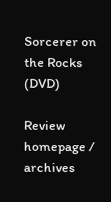Sorcerer on the Rocks (DVD)

Review homepage / archives